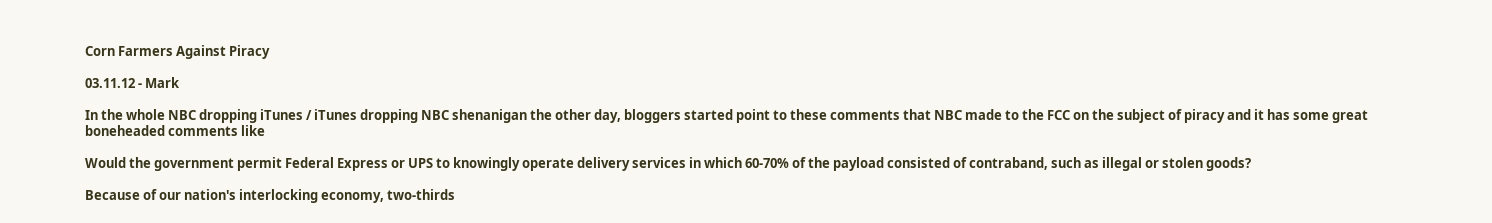Corn Farmers Against Piracy

03.11.12 - Mark

In the whole NBC dropping iTunes / iTunes dropping NBC shenanigan the other day, bloggers started point to these comments that NBC made to the FCC on the subject of piracy and it has some great boneheaded comments like

Would the government permit Federal Express or UPS to knowingly operate delivery services in which 60-70% of the payload consisted of contraband, such as illegal or stolen goods?

Because of our nation's interlocking economy, two-thirds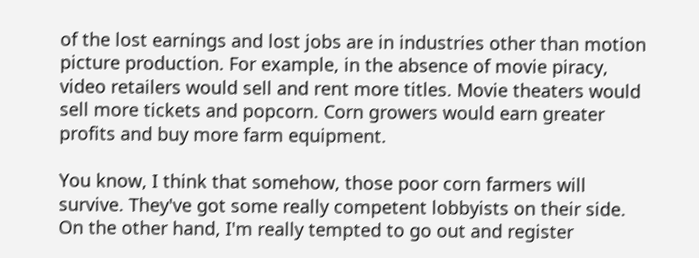of the lost earnings and lost jobs are in industries other than motion picture production. For example, in the absence of movie piracy, video retailers would sell and rent more titles. Movie theaters would sell more tickets and popcorn. Corn growers would earn greater profits and buy more farm equipment.

You know, I think that somehow, those poor corn farmers will survive. They've got some really competent lobbyists on their side. On the other hand, I'm really tempted to go out and register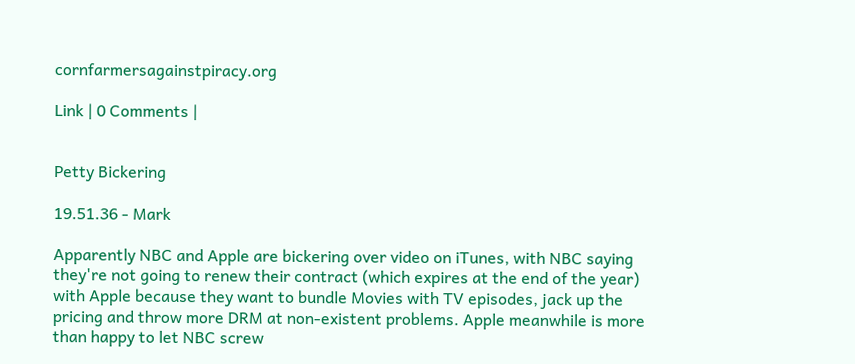cornfarmersagainstpiracy.org

Link | 0 Comments |


Petty Bickering

19.51.36 - Mark

Apparently NBC and Apple are bickering over video on iTunes, with NBC saying they're not going to renew their contract (which expires at the end of the year) with Apple because they want to bundle Movies with TV episodes, jack up the pricing and throw more DRM at non-existent problems. Apple meanwhile is more than happy to let NBC screw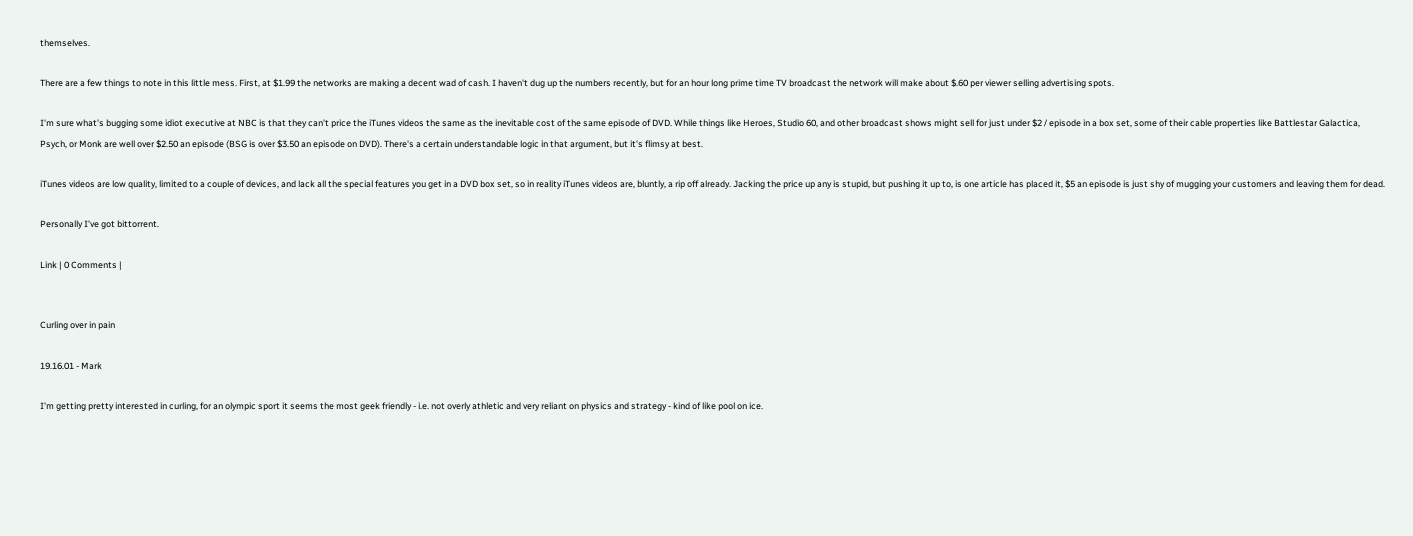themselves.

There are a few things to note in this little mess. First, at $1.99 the networks are making a decent wad of cash. I haven't dug up the numbers recently, but for an hour long prime time TV broadcast the network will make about $.60 per viewer selling advertising spots.

I'm sure what's bugging some idiot executive at NBC is that they can't price the iTunes videos the same as the inevitable cost of the same episode of DVD. While things like Heroes, Studio 60, and other broadcast shows might sell for just under $2 / episode in a box set, some of their cable properties like Battlestar Galactica, Psych, or Monk are well over $2.50 an episode (BSG is over $3.50 an episode on DVD). There's a certain understandable logic in that argument, but it's flimsy at best.

iTunes videos are low quality, limited to a couple of devices, and lack all the special features you get in a DVD box set, so in reality iTunes videos are, bluntly, a rip off already. Jacking the price up any is stupid, but pushing it up to, is one article has placed it, $5 an episode is just shy of mugging your customers and leaving them for dead.

Personally I've got bittorrent.

Link | 0 Comments |


Curling over in pain

19.16.01 - Mark

I'm getting pretty interested in curling, for an olympic sport it seems the most geek friendly - i.e. not overly athletic and very reliant on physics and strategy - kind of like pool on ice.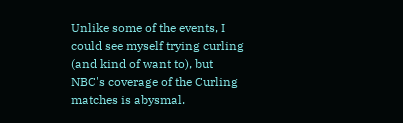Unlike some of the events, I could see myself trying curling (and kind of want to), but NBC's coverage of the Curling matches is abysmal.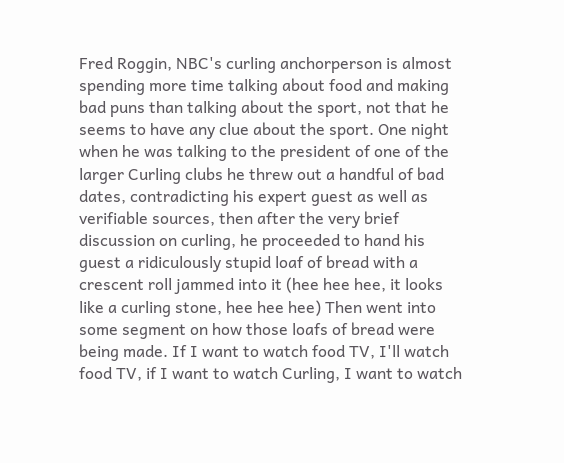Fred Roggin, NBC's curling anchorperson is almost spending more time talking about food and making bad puns than talking about the sport, not that he seems to have any clue about the sport. One night when he was talking to the president of one of the larger Curling clubs he threw out a handful of bad dates, contradicting his expert guest as well as verifiable sources, then after the very brief discussion on curling, he proceeded to hand his guest a ridiculously stupid loaf of bread with a crescent roll jammed into it (hee hee hee, it looks like a curling stone, hee hee hee) Then went into some segment on how those loafs of bread were being made. If I want to watch food TV, I'll watch food TV, if I want to watch Curling, I want to watch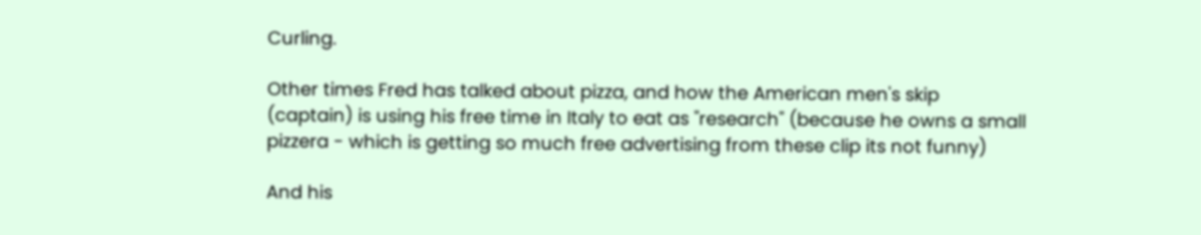Curling.

Other times Fred has talked about pizza, and how the American men's skip (captain) is using his free time in Italy to eat as "research" (because he owns a small pizzera - which is getting so much free advertising from these clip its not funny)

And his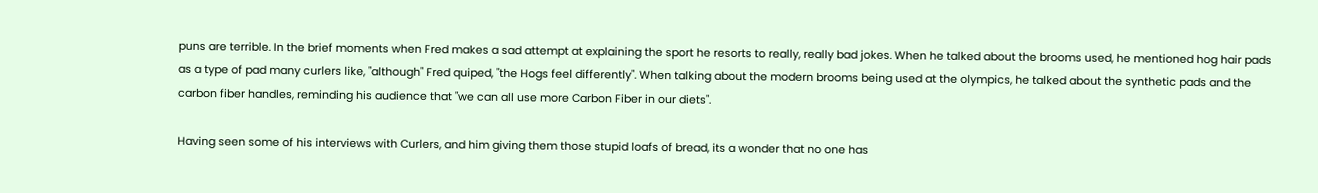puns are terrible. In the brief moments when Fred makes a sad attempt at explaining the sport he resorts to really, really bad jokes. When he talked about the brooms used, he mentioned hog hair pads as a type of pad many curlers like, "although" Fred quiped, "the Hogs feel differently". When talking about the modern brooms being used at the olympics, he talked about the synthetic pads and the carbon fiber handles, reminding his audience that "we can all use more Carbon Fiber in our diets".

Having seen some of his interviews with Curlers, and him giving them those stupid loafs of bread, its a wonder that no one has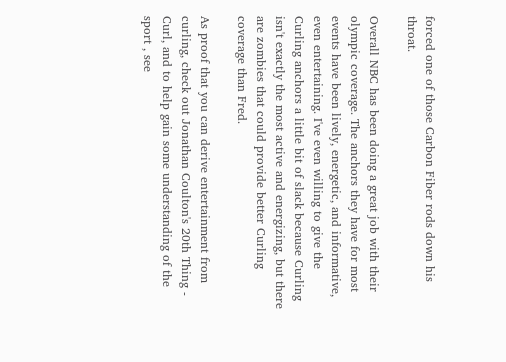forced one of those Carbon Fiber rods down his throat.

Overall NBC has been doing a great job with their olympic coverage. The anchors they have for most events have been lively, energetic, and informative, even entertaining. I've even willing to give the Curling anchors a little bit of slack because Curling isn't exactly the most active and energizing, but there are zombies that could provide better Curling coverage than Fred.

As proof that you can derive entertainment from curling, check out Jonathan Coulton's 20th Thing - Curl, and to help gain some understanding of the sport , see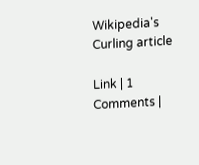Wikipedia's Curling article

Link | 1 Comments |